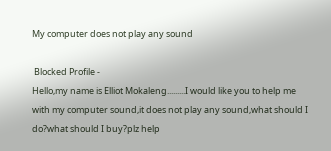My computer does not play any sound

 Blocked Profile -
Hello,my name is Elliot Mokaleng.........I would like you to help me with my computer sound,it does not play any sound,what should I do?what should I buy?plz help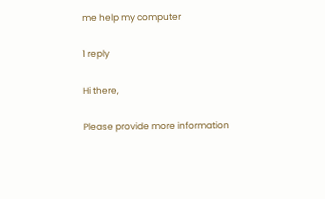me help my computer

1 reply

Hi there,

Please provide more information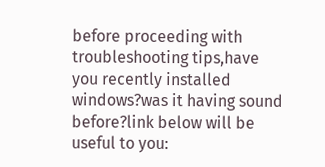before proceeding with troubleshooting tips,have you recently installed windows?was it having sound before?link below will be useful to you: